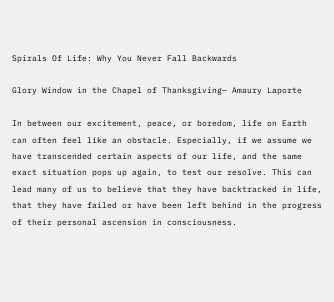Spirals Of Life: Why You Never Fall Backwards

Glory Window in the Chapel of Thanksgiving— Amaury Laporte

In between our excitement, peace, or boredom, life on Earth can often feel like an obstacle. Especially, if we assume we have transcended certain aspects of our life, and the same exact situation pops up again, to test our resolve. This can lead many of us to believe that they have backtracked in life, that they have failed or have been left behind in the progress of their personal ascension in consciousness.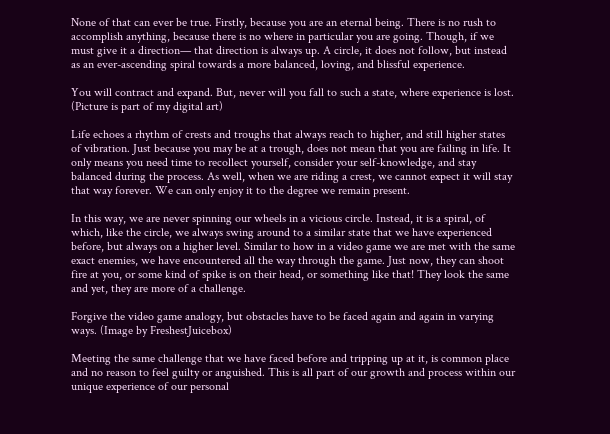None of that can ever be true. Firstly, because you are an eternal being. There is no rush to accomplish anything, because there is no where in particular you are going. Though, if we must give it a direction— that direction is always up. A circle, it does not follow, but instead as an ever-ascending spiral towards a more balanced, loving, and blissful experience.

You will contract and expand. But, never will you fall to such a state, where experience is lost. (Picture is part of my digital art)

Life echoes a rhythm of crests and troughs that always reach to higher, and still higher states of vibration. Just because you may be at a trough, does not mean that you are failing in life. It only means you need time to recollect yourself, consider your self-knowledge, and stay balanced during the process. As well, when we are riding a crest, we cannot expect it will stay that way forever. We can only enjoy it to the degree we remain present.

In this way, we are never spinning our wheels in a vicious circle. Instead, it is a spiral, of which, like the circle, we always swing around to a similar state that we have experienced before, but always on a higher level. Similar to how in a video game we are met with the same exact enemies, we have encountered all the way through the game. Just now, they can shoot fire at you, or some kind of spike is on their head, or something like that! They look the same and yet, they are more of a challenge.

Forgive the video game analogy, but obstacles have to be faced again and again in varying ways. (Image by FreshestJuicebox)

Meeting the same challenge that we have faced before and tripping up at it, is common place and no reason to feel guilty or anguished. This is all part of our growth and process within our unique experience of our personal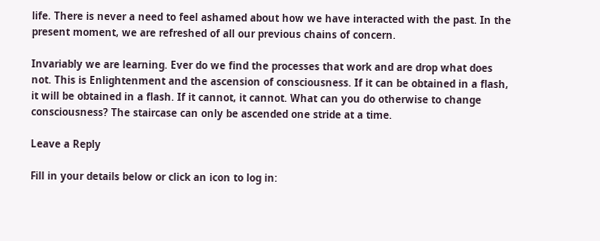life. There is never a need to feel ashamed about how we have interacted with the past. In the present moment, we are refreshed of all our previous chains of concern.

Invariably we are learning. Ever do we find the processes that work and are drop what does not. This is Enlightenment and the ascension of consciousness. If it can be obtained in a flash, it will be obtained in a flash. If it cannot, it cannot. What can you do otherwise to change consciousness? The staircase can only be ascended one stride at a time.

Leave a Reply

Fill in your details below or click an icon to log in: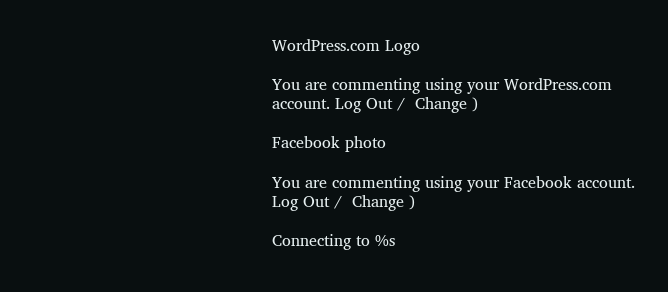WordPress.com Logo

You are commenting using your WordPress.com account. Log Out /  Change )

Facebook photo

You are commenting using your Facebook account. Log Out /  Change )

Connecting to %s